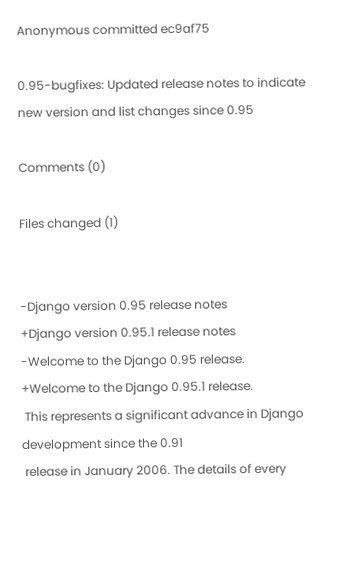Anonymous committed ec9af75

0.95-bugfixes: Updated release notes to indicate new version and list changes since 0.95

Comments (0)

Files changed (1)


-Django version 0.95 release notes
+Django version 0.95.1 release notes
-Welcome to the Django 0.95 release.
+Welcome to the Django 0.95.1 release.
 This represents a significant advance in Django development since the 0.91
 release in January 2006. The details of every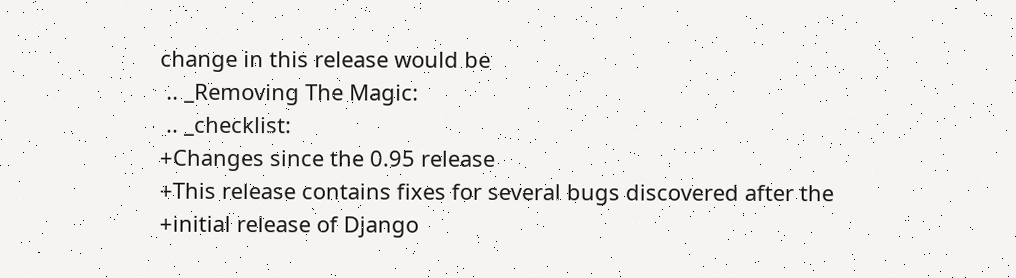change in this release would be
 .. _Removing The Magic:
 .. _checklist:
+Changes since the 0.95 release
+This release contains fixes for several bugs discovered after the
+initial release of Django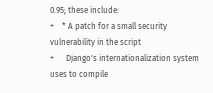0.95; these include:
+    * A patch for a small security vulnerability in the script
+      Django's internationalization system uses to compile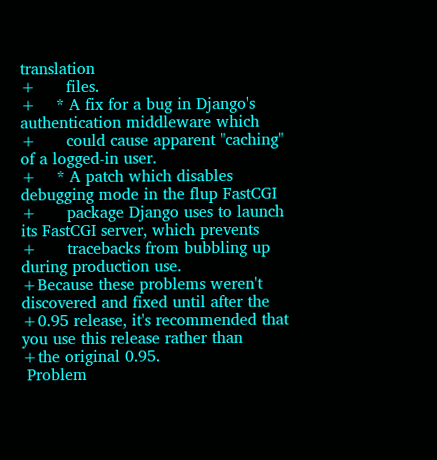translation
+      files.
+    * A fix for a bug in Django's authentication middleware which
+      could cause apparent "caching" of a logged-in user.
+    * A patch which disables debugging mode in the flup FastCGI
+      package Django uses to launch its FastCGI server, which prevents
+      tracebacks from bubbling up during production use.
+Because these problems weren't discovered and fixed until after the
+0.95 release, it's recommended that you use this release rather than
+the original 0.95.
 Problem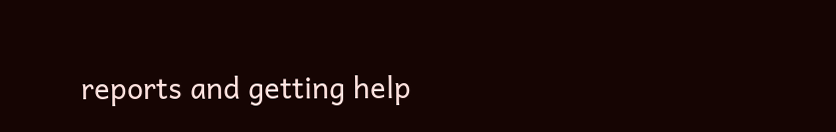reports and getting help